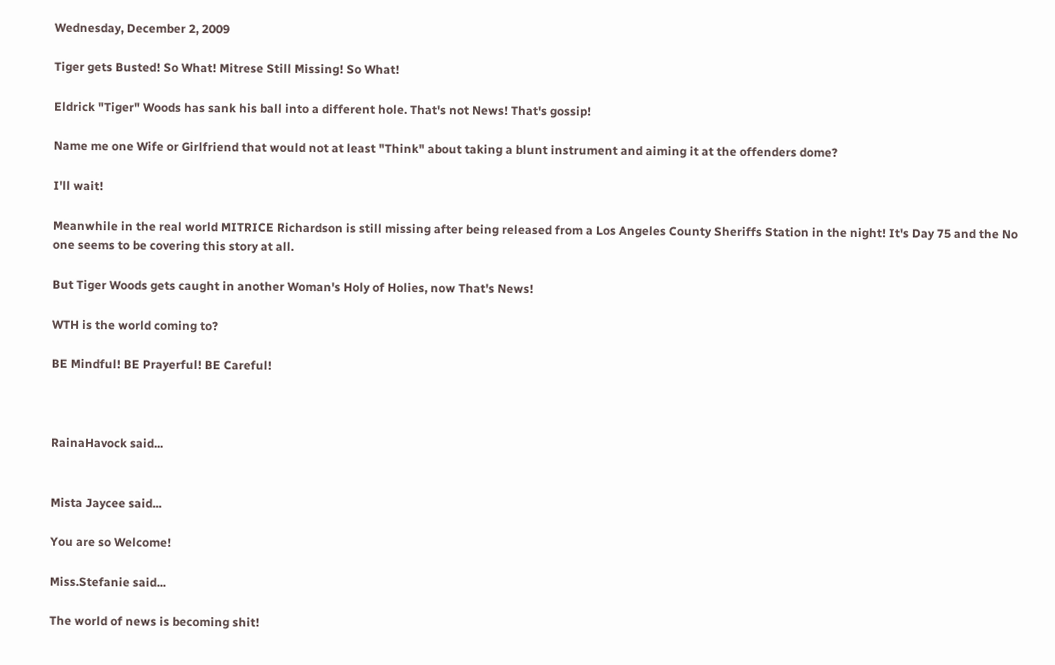Wednesday, December 2, 2009

Tiger gets Busted! So What! Mitrese Still Missing! So What!

Eldrick "Tiger" Woods has sank his ball into a different hole. That's not News! That's gossip!

Name me one Wife or Girlfriend that would not at least "Think" about taking a blunt instrument and aiming it at the offenders dome?

I'll wait!

Meanwhile in the real world MITRICE Richardson is still missing after being released from a Los Angeles County Sheriffs Station in the night! It's Day 75 and the No one seems to be covering this story at all.

But Tiger Woods gets caught in another Woman's Holy of Holies, now That's News!

WTH is the world coming to?

BE Mindful! BE Prayerful! BE Careful!



RainaHavock said...


Mista Jaycee said...

You are so Welcome!

Miss.Stefanie said...

The world of news is becoming shit!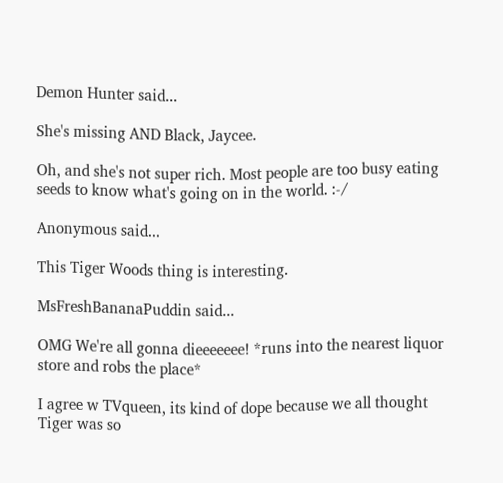Demon Hunter said...

She's missing AND Black, Jaycee.

Oh, and she's not super rich. Most people are too busy eating seeds to know what's going on in the world. :-/

Anonymous said...

This Tiger Woods thing is interesting.

MsFreshBananaPuddin said...

OMG We're all gonna dieeeeeee! *runs into the nearest liquor store and robs the place*

I agree w TVqueen, its kind of dope because we all thought Tiger was so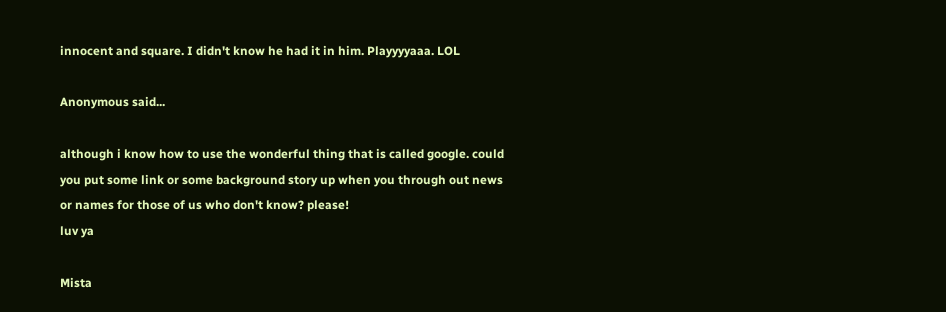innocent and square. I didn't know he had it in him. Playyyyaaa. LOL

Anonymous said...

although i know how to use the wonderful thing that is called google. could you put some link or some background story up when you through out news or names for those of us who don't know? please!
luv ya

Mista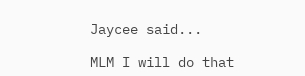Jaycee said...

MLM I will do that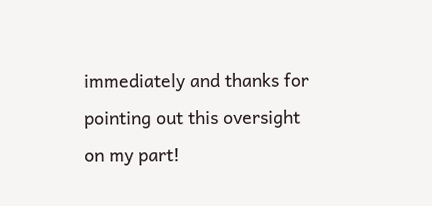immediately and thanks for pointing out this oversight on my part!